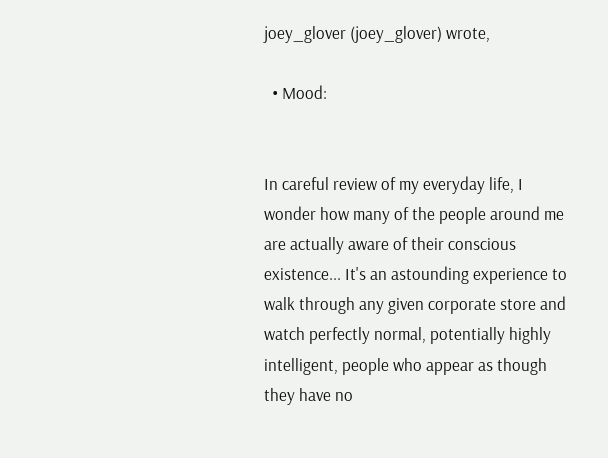joey_glover (joey_glover) wrote,

  • Mood:


In careful review of my everyday life, I wonder how many of the people around me are actually aware of their conscious existence... It's an astounding experience to walk through any given corporate store and watch perfectly normal, potentially highly intelligent, people who appear as though they have no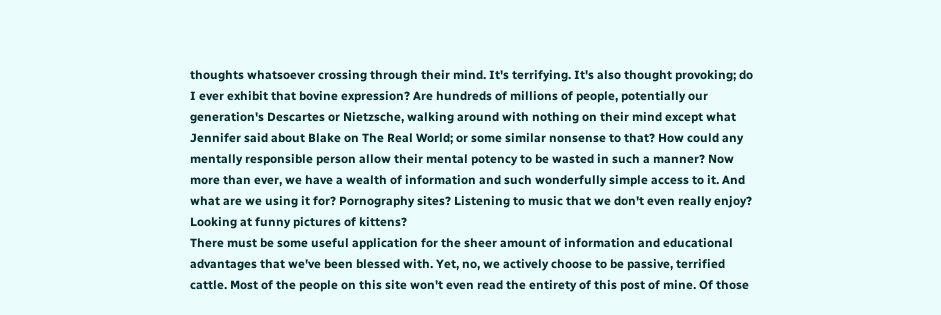thoughts whatsoever crossing through their mind. It's terrifying. It's also thought provoking; do I ever exhibit that bovine expression? Are hundreds of millions of people, potentially our generation's Descartes or Nietzsche, walking around with nothing on their mind except what Jennifer said about Blake on The Real World; or some similar nonsense to that? How could any mentally responsible person allow their mental potency to be wasted in such a manner? Now more than ever, we have a wealth of information and such wonderfully simple access to it. And what are we using it for? Pornography sites? Listening to music that we don't even really enjoy? Looking at funny pictures of kittens?
There must be some useful application for the sheer amount of information and educational advantages that we've been blessed with. Yet, no, we actively choose to be passive, terrified cattle. Most of the people on this site won't even read the entirety of this post of mine. Of those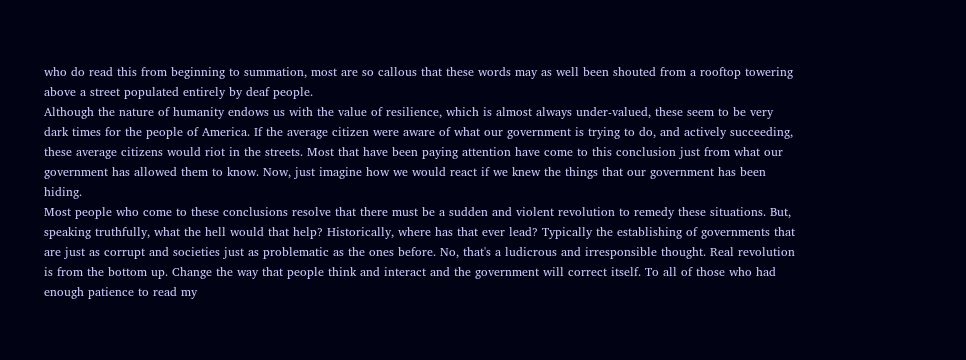who do read this from beginning to summation, most are so callous that these words may as well been shouted from a rooftop towering above a street populated entirely by deaf people.
Although the nature of humanity endows us with the value of resilience, which is almost always under-valued, these seem to be very dark times for the people of America. If the average citizen were aware of what our government is trying to do, and actively succeeding, these average citizens would riot in the streets. Most that have been paying attention have come to this conclusion just from what our government has allowed them to know. Now, just imagine how we would react if we knew the things that our government has been hiding.
Most people who come to these conclusions resolve that there must be a sudden and violent revolution to remedy these situations. But, speaking truthfully, what the hell would that help? Historically, where has that ever lead? Typically the establishing of governments that are just as corrupt and societies just as problematic as the ones before. No, that's a ludicrous and irresponsible thought. Real revolution is from the bottom up. Change the way that people think and interact and the government will correct itself. To all of those who had enough patience to read my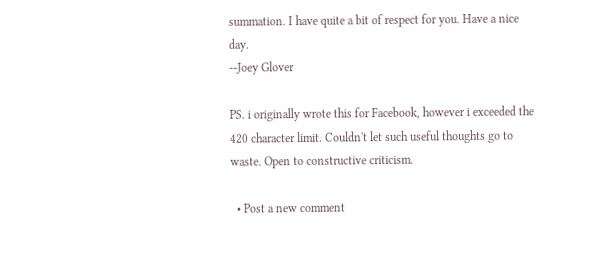summation. I have quite a bit of respect for you. Have a nice day.
--Joey Glover

PS. i originally wrote this for Facebook, however i exceeded the 420 character limit. Couldn't let such useful thoughts go to waste. Open to constructive criticism.

  • Post a new comment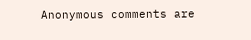Anonymous comments are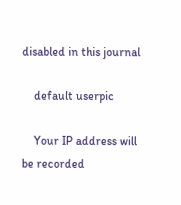disabled in this journal

    default userpic

    Your IP address will be recorded